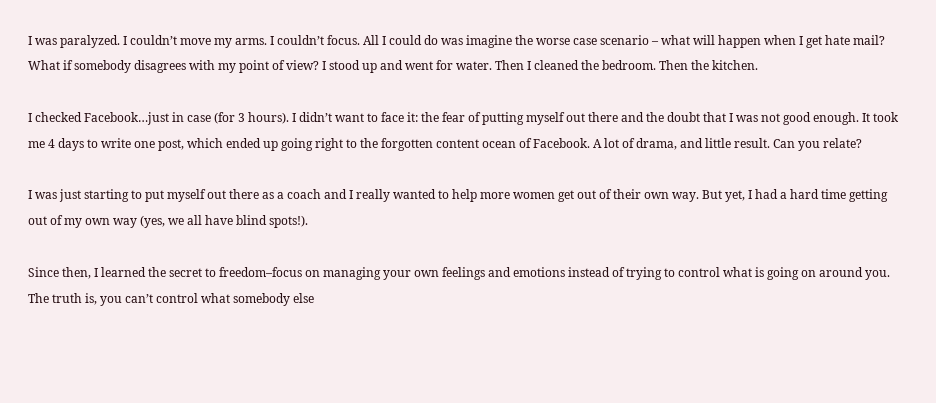I was paralyzed. I couldn’t move my arms. I couldn’t focus. All I could do was imagine the worse case scenario – what will happen when I get hate mail? What if somebody disagrees with my point of view? I stood up and went for water. Then I cleaned the bedroom. Then the kitchen.

I checked Facebook…just in case (for 3 hours). I didn’t want to face it: the fear of putting myself out there and the doubt that I was not good enough. It took me 4 days to write one post, which ended up going right to the forgotten content ocean of Facebook. A lot of drama, and little result. Can you relate?

I was just starting to put myself out there as a coach and I really wanted to help more women get out of their own way. But yet, I had a hard time getting out of my own way (yes, we all have blind spots!).

Since then, I learned the secret to freedom–focus on managing your own feelings and emotions instead of trying to control what is going on around you. The truth is, you can’t control what somebody else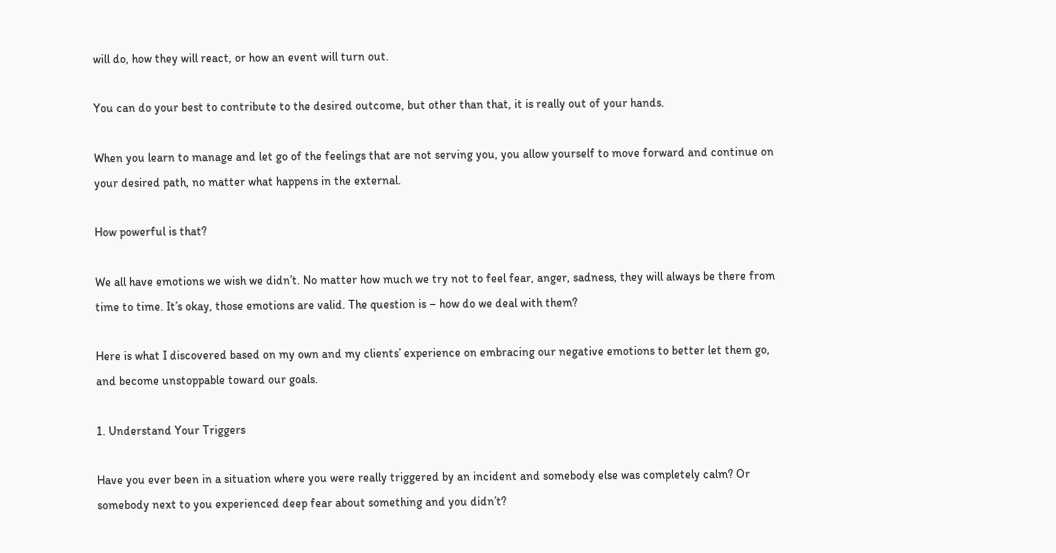will do, how they will react, or how an event will turn out.

You can do your best to contribute to the desired outcome, but other than that, it is really out of your hands.

When you learn to manage and let go of the feelings that are not serving you, you allow yourself to move forward and continue on your desired path, no matter what happens in the external.

How powerful is that?

We all have emotions we wish we didn’t. No matter how much we try not to feel fear, anger, sadness, they will always be there from time to time. It’s okay, those emotions are valid. The question is – how do we deal with them?

Here is what I discovered based on my own and my clients’ experience on embracing our negative emotions to better let them go, and become unstoppable toward our goals.

1. Understand Your Triggers

Have you ever been in a situation where you were really triggered by an incident and somebody else was completely calm? Or somebody next to you experienced deep fear about something and you didn’t?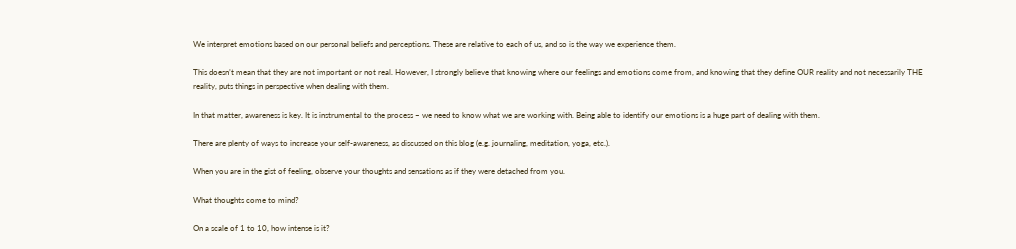We interpret emotions based on our personal beliefs and perceptions. These are relative to each of us, and so is the way we experience them.

This doesn’t mean that they are not important or not real. However, I strongly believe that knowing where our feelings and emotions come from, and knowing that they define OUR reality and not necessarily THE reality, puts things in perspective when dealing with them.

In that matter, awareness is key. It is instrumental to the process – we need to know what we are working with. Being able to identify our emotions is a huge part of dealing with them.

There are plenty of ways to increase your self-awareness, as discussed on this blog (e.g. journaling, meditation, yoga, etc.).

When you are in the gist of feeling, observe your thoughts and sensations as if they were detached from you.

What thoughts come to mind?

On a scale of 1 to 10, how intense is it?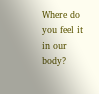Where do you feel it in our body?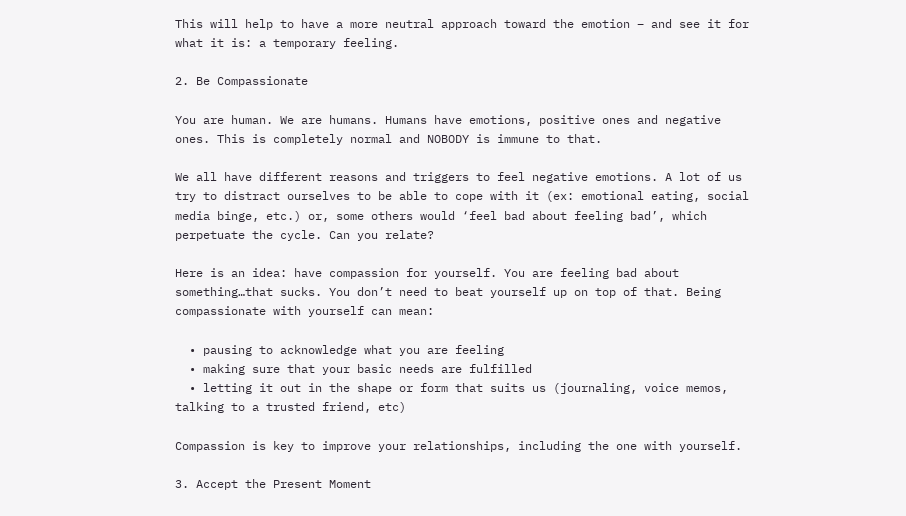This will help to have a more neutral approach toward the emotion – and see it for what it is: a temporary feeling.

2. Be Compassionate

You are human. We are humans. Humans have emotions, positive ones and negative ones. This is completely normal and NOBODY is immune to that.

We all have different reasons and triggers to feel negative emotions. A lot of us try to distract ourselves to be able to cope with it (ex: emotional eating, social media binge, etc.) or, some others would ‘feel bad about feeling bad’, which perpetuate the cycle. Can you relate?

Here is an idea: have compassion for yourself. You are feeling bad about something…that sucks. You don’t need to beat yourself up on top of that. Being compassionate with yourself can mean:

  • pausing to acknowledge what you are feeling
  • making sure that your basic needs are fulfilled
  • letting it out in the shape or form that suits us (journaling, voice memos, talking to a trusted friend, etc)

Compassion is key to improve your relationships, including the one with yourself.

3. Accept the Present Moment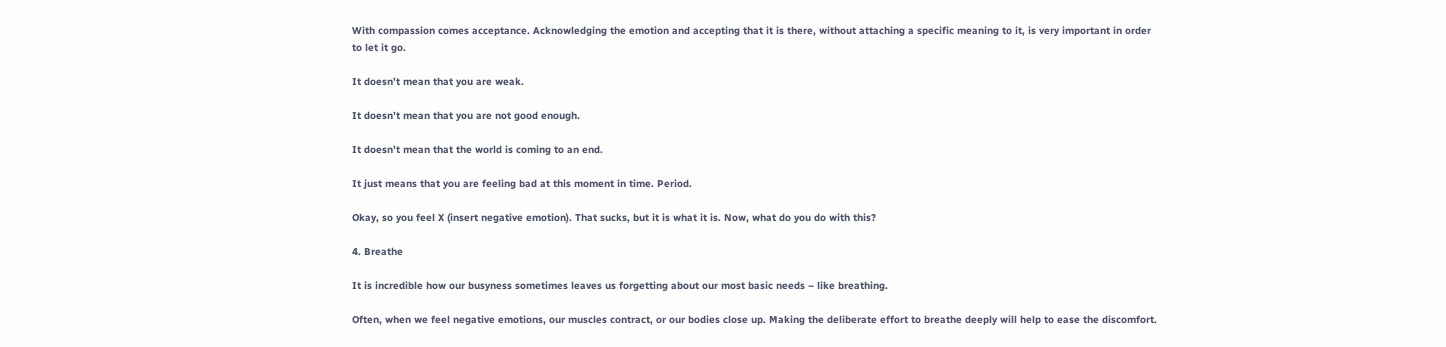With compassion comes acceptance. Acknowledging the emotion and accepting that it is there, without attaching a specific meaning to it, is very important in order to let it go.

It doesn’t mean that you are weak.

It doesn’t mean that you are not good enough.

It doesn’t mean that the world is coming to an end.

It just means that you are feeling bad at this moment in time. Period.

Okay, so you feel X (insert negative emotion). That sucks, but it is what it is. Now, what do you do with this?

4. Breathe

It is incredible how our busyness sometimes leaves us forgetting about our most basic needs – like breathing.

Often, when we feel negative emotions, our muscles contract, or our bodies close up. Making the deliberate effort to breathe deeply will help to ease the discomfort.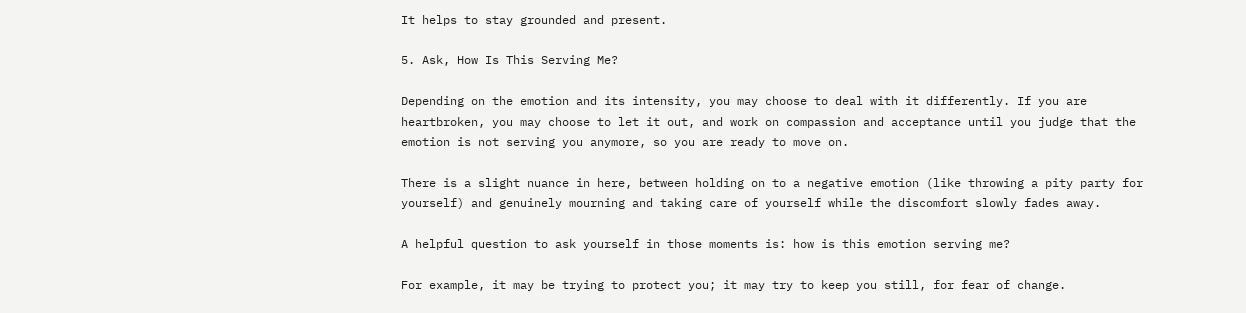It helps to stay grounded and present.

5. Ask, How Is This Serving Me?

Depending on the emotion and its intensity, you may choose to deal with it differently. If you are heartbroken, you may choose to let it out, and work on compassion and acceptance until you judge that the emotion is not serving you anymore, so you are ready to move on.

There is a slight nuance in here, between holding on to a negative emotion (like throwing a pity party for yourself) and genuinely mourning and taking care of yourself while the discomfort slowly fades away.

A helpful question to ask yourself in those moments is: how is this emotion serving me?

For example, it may be trying to protect you; it may try to keep you still, for fear of change.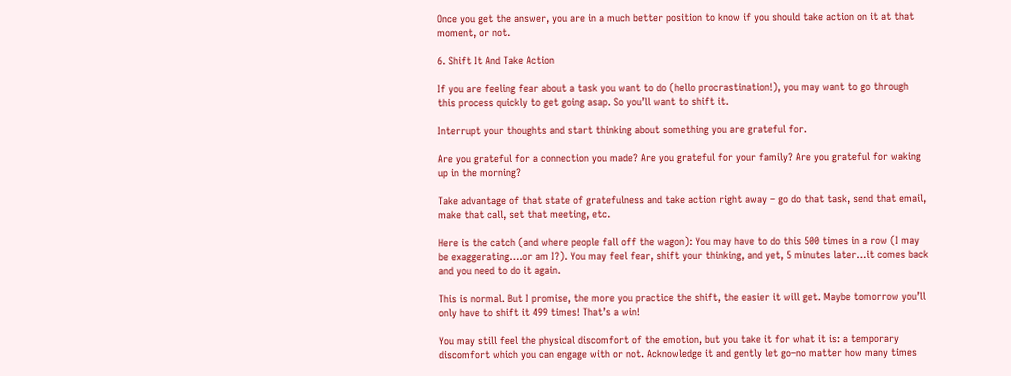Once you get the answer, you are in a much better position to know if you should take action on it at that moment, or not.

6. Shift It And Take Action

If you are feeling fear about a task you want to do (hello procrastination!), you may want to go through this process quickly to get going asap. So you’ll want to shift it.

Interrupt your thoughts and start thinking about something you are grateful for.

Are you grateful for a connection you made? Are you grateful for your family? Are you grateful for waking up in the morning?

Take advantage of that state of gratefulness and take action right away – go do that task, send that email, make that call, set that meeting, etc.

Here is the catch (and where people fall off the wagon): You may have to do this 500 times in a row (I may be exaggerating….or am I?). You may feel fear, shift your thinking, and yet, 5 minutes later…it comes back and you need to do it again.

This is normal. But I promise, the more you practice the shift, the easier it will get. Maybe tomorrow you’ll only have to shift it 499 times! That’s a win!

You may still feel the physical discomfort of the emotion, but you take it for what it is: a temporary discomfort which you can engage with or not. Acknowledge it and gently let go–no matter how many times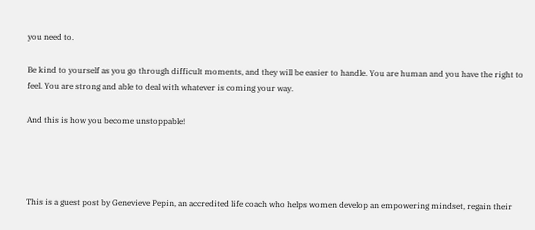you need to.

Be kind to yourself as you go through difficult moments, and they will be easier to handle. You are human and you have the right to feel. You are strong and able to deal with whatever is coming your way.

And this is how you become unstoppable!




This is a guest post by Genevieve Pepin, an accredited life coach who helps women develop an empowering mindset, regain their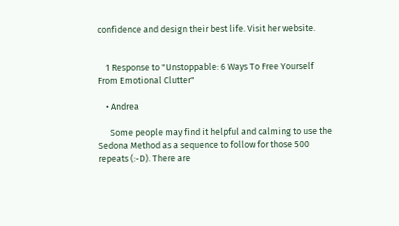confidence and design their best life. Visit her website.


    1 Response to "Unstoppable: 6 Ways To Free Yourself From Emotional Clutter"

    • Andrea

      Some people may find it helpful and calming to use the Sedona Method as a sequence to follow for those 500 repeats (:-D). There are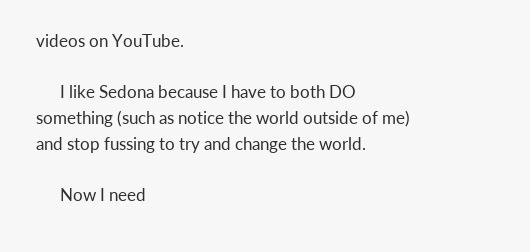videos on YouTube.

      I like Sedona because I have to both DO something (such as notice the world outside of me) and stop fussing to try and change the world.

      Now I need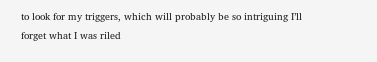to look for my triggers, which will probably be so intriguing I’ll forget what I was riled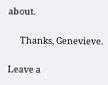about.

      Thanks, Genevieve.

Leave a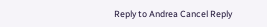Reply to Andrea Cancel Reply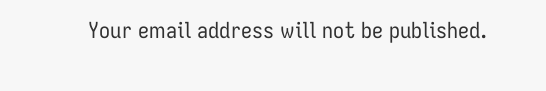Your email address will not be published.